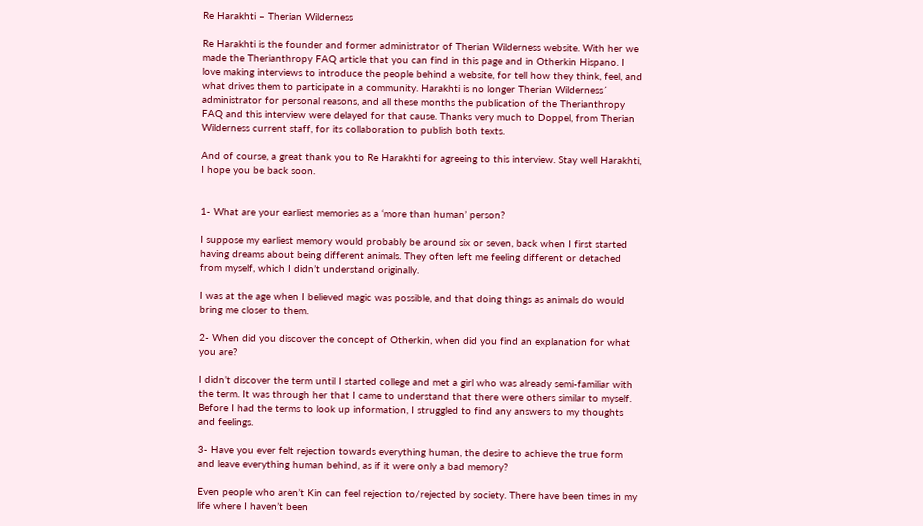Re Harakhti – Therian Wilderness

Re Harakhti is the founder and former administrator of Therian Wilderness website. With her we made the Therianthropy FAQ article that you can find in this page and in Otherkin Hispano. I love making interviews to introduce the people behind a website, for tell how they think, feel, and what drives them to participate in a community. Harakhti is no longer Therian Wilderness´ administrator for personal reasons, and all these months the publication of the Therianthropy FAQ and this interview were delayed for that cause. Thanks very much to Doppel, from Therian Wilderness current staff, for its collaboration to publish both texts.

And of course, a great thank you to Re Harakhti for agreeing to this interview. Stay well Harakhti, I hope you be back soon.


1- What are your earliest memories as a ‘more than human’ person?

I suppose my earliest memory would probably be around six or seven, back when I first started having dreams about being different animals. They often left me feeling different or detached from myself, which I didn’t understand originally.

I was at the age when I believed magic was possible, and that doing things as animals do would bring me closer to them.

2- When did you discover the concept of Otherkin, when did you find an explanation for what you are?

I didn’t discover the term until I started college and met a girl who was already semi-familiar with the term. It was through her that I came to understand that there were others similar to myself. Before I had the terms to look up information, I struggled to find any answers to my thoughts and feelings.

3- Have you ever felt rejection towards everything human, the desire to achieve the true form and leave everything human behind, as if it were only a bad memory?

Even people who aren’t Kin can feel rejection to/rejected by society. There have been times in my life where I haven’t been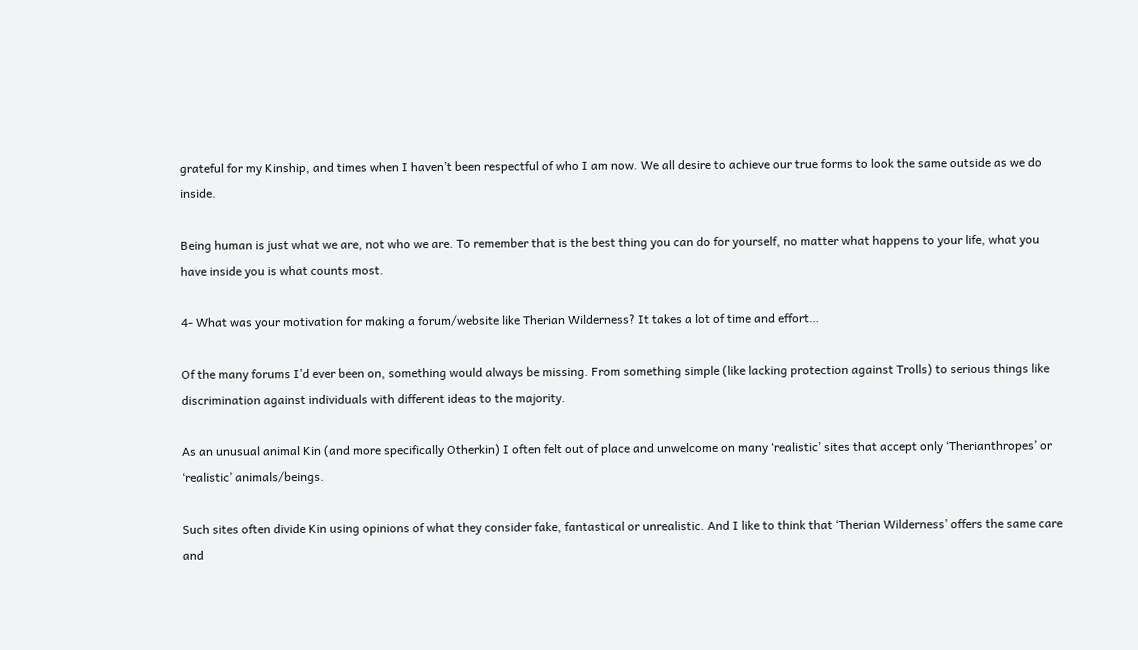grateful for my Kinship, and times when I haven’t been respectful of who I am now. We all desire to achieve our true forms to look the same outside as we do inside.

Being human is just what we are, not who we are. To remember that is the best thing you can do for yourself, no matter what happens to your life, what you have inside you is what counts most.

4- What was your motivation for making a forum/website like Therian Wilderness? It takes a lot of time and effort…

Of the many forums I’d ever been on, something would always be missing. From something simple (like lacking protection against Trolls) to serious things like discrimination against individuals with different ideas to the majority.

As an unusual animal Kin (and more specifically Otherkin) I often felt out of place and unwelcome on many ‘realistic’ sites that accept only ‘Therianthropes’ or ‘realistic’ animals/beings.

Such sites often divide Kin using opinions of what they consider fake, fantastical or unrealistic. And I like to think that ‘Therian Wilderness’ offers the same care and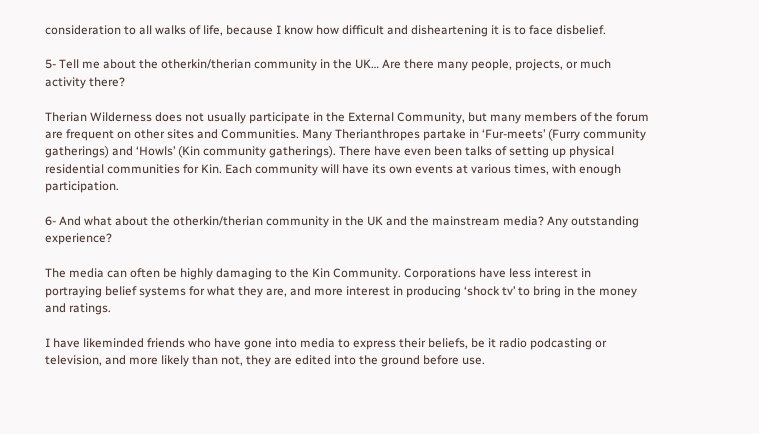consideration to all walks of life, because I know how difficult and disheartening it is to face disbelief.

5- Tell me about the otherkin/therian community in the UK… Are there many people, projects, or much activity there?

Therian Wilderness does not usually participate in the External Community, but many members of the forum are frequent on other sites and Communities. Many Therianthropes partake in ‘Fur-meets’ (Furry community gatherings) and ‘Howls’ (Kin community gatherings). There have even been talks of setting up physical residential communities for Kin. Each community will have its own events at various times, with enough participation.

6- And what about the otherkin/therian community in the UK and the mainstream media? Any outstanding experience?

The media can often be highly damaging to the Kin Community. Corporations have less interest in portraying belief systems for what they are, and more interest in producing ‘shock tv’ to bring in the money and ratings.

I have likeminded friends who have gone into media to express their beliefs, be it radio podcasting or television, and more likely than not, they are edited into the ground before use.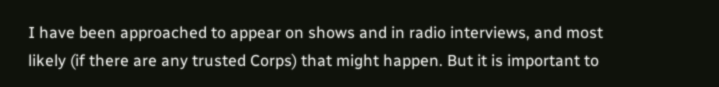I have been approached to appear on shows and in radio interviews, and most likely (if there are any trusted Corps) that might happen. But it is important to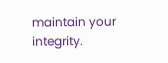maintain your integrity.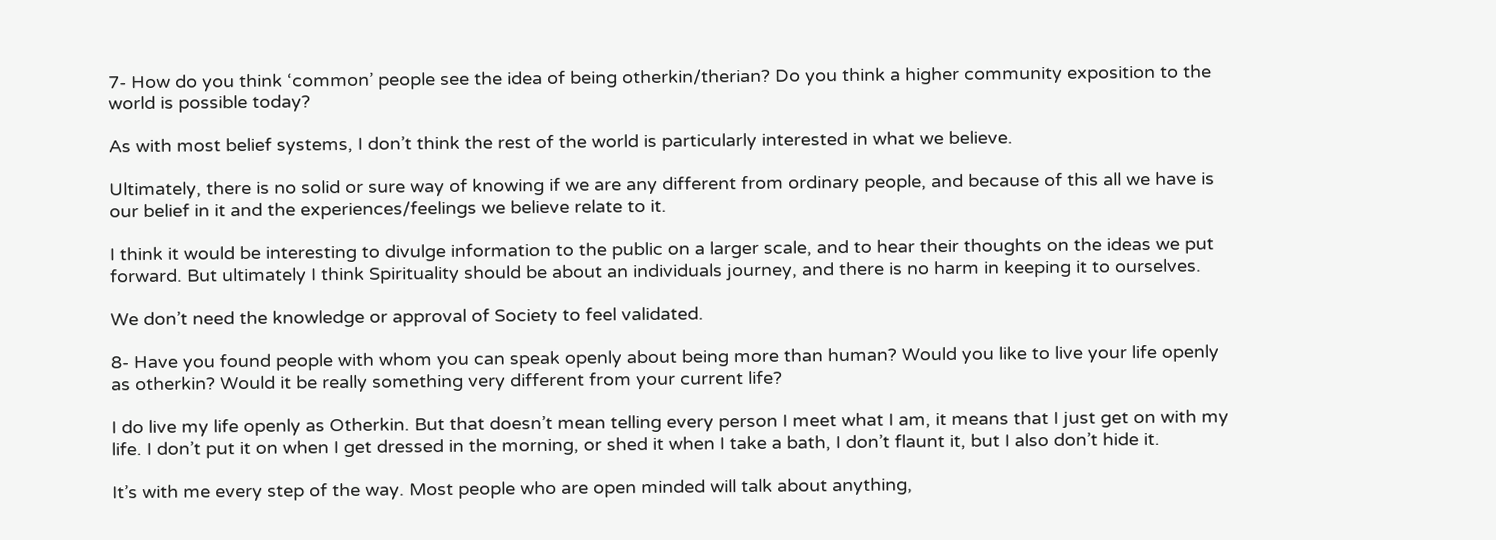7- How do you think ‘common’ people see the idea of being otherkin/therian? Do you think a higher community exposition to the world is possible today?

As with most belief systems, I don’t think the rest of the world is particularly interested in what we believe.

Ultimately, there is no solid or sure way of knowing if we are any different from ordinary people, and because of this all we have is our belief in it and the experiences/feelings we believe relate to it.

I think it would be interesting to divulge information to the public on a larger scale, and to hear their thoughts on the ideas we put forward. But ultimately I think Spirituality should be about an individuals journey, and there is no harm in keeping it to ourselves.

We don’t need the knowledge or approval of Society to feel validated.

8- Have you found people with whom you can speak openly about being more than human? Would you like to live your life openly as otherkin? Would it be really something very different from your current life?

I do live my life openly as Otherkin. But that doesn’t mean telling every person I meet what I am, it means that I just get on with my life. I don’t put it on when I get dressed in the morning, or shed it when I take a bath, I don’t flaunt it, but I also don’t hide it.

It’s with me every step of the way. Most people who are open minded will talk about anything,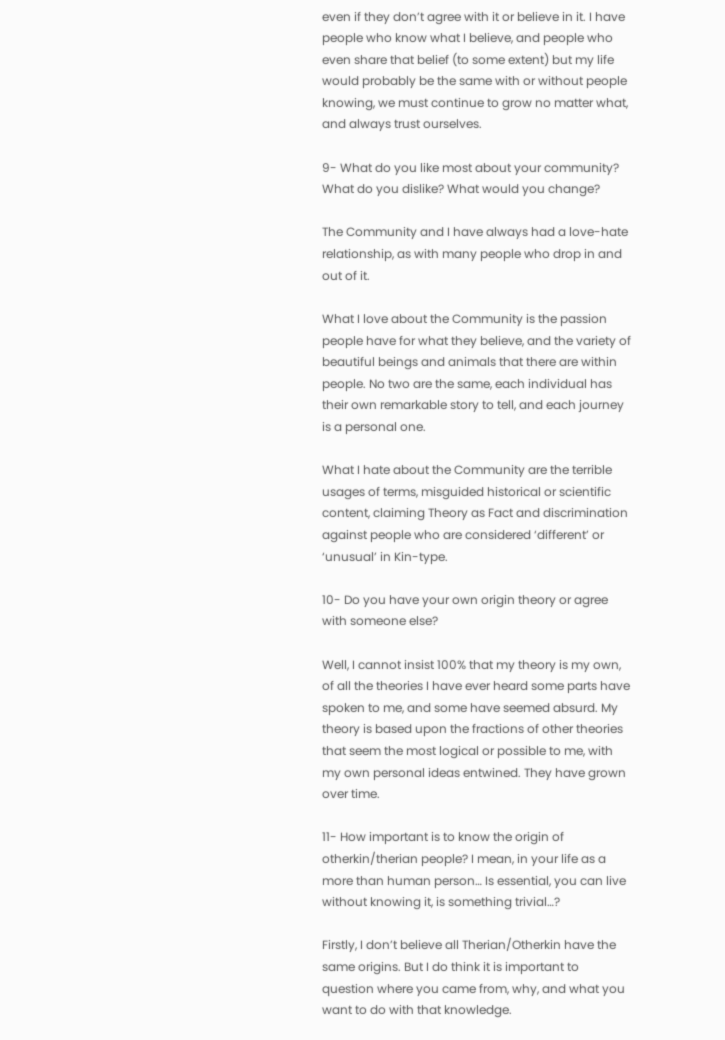even if they don’t agree with it or believe in it. I have people who know what I believe, and people who even share that belief (to some extent) but my life would probably be the same with or without people knowing, we must continue to grow no matter what, and always trust ourselves.

9- What do you like most about your community? What do you dislike? What would you change?

The Community and I have always had a love-hate relationship, as with many people who drop in and out of it.

What I love about the Community is the passion people have for what they believe, and the variety of beautiful beings and animals that there are within people. No two are the same, each individual has their own remarkable story to tell, and each journey is a personal one.

What I hate about the Community are the terrible usages of terms, misguided historical or scientific content, claiming Theory as Fact and discrimination against people who are considered ‘different’ or ‘unusual’ in Kin-type.

10- Do you have your own origin theory or agree with someone else?

Well, I cannot insist 100% that my theory is my own, of all the theories I have ever heard some parts have spoken to me, and some have seemed absurd. My theory is based upon the fractions of other theories that seem the most logical or possible to me, with my own personal ideas entwined. They have grown over time.

11- How important is to know the origin of otherkin/therian people? I mean, in your life as a more than human person… Is essential, you can live without knowing it, is something trivial…?

Firstly, I don’t believe all Therian/Otherkin have the same origins. But I do think it is important to question where you came from, why, and what you want to do with that knowledge.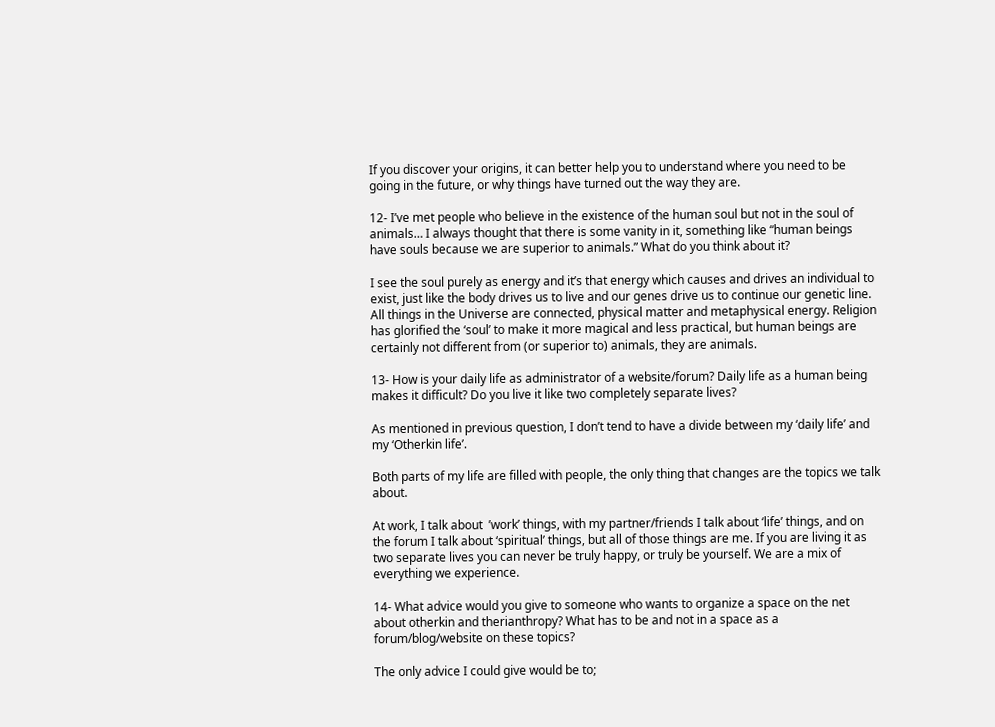If you discover your origins, it can better help you to understand where you need to be going in the future, or why things have turned out the way they are.

12- I’ve met people who believe in the existence of the human soul but not in the soul of animals… I always thought that there is some vanity in it, something like “human beings have souls because we are superior to animals.” What do you think about it?

I see the soul purely as energy and it’s that energy which causes and drives an individual to exist, just like the body drives us to live and our genes drive us to continue our genetic line. All things in the Universe are connected, physical matter and metaphysical energy. Religion has glorified the ‘soul’ to make it more magical and less practical, but human beings are certainly not different from (or superior to) animals, they are animals.

13- How is your daily life as administrator of a website/forum? Daily life as a human being makes it difficult? Do you live it like two completely separate lives?

As mentioned in previous question, I don’t tend to have a divide between my ‘daily life’ and my ‘Otherkin life’.

Both parts of my life are filled with people, the only thing that changes are the topics we talk about.

At work, I talk about  ’work’ things, with my partner/friends I talk about ‘life’ things, and on the forum I talk about ‘spiritual’ things, but all of those things are me. If you are living it as two separate lives you can never be truly happy, or truly be yourself. We are a mix of everything we experience.

14- What advice would you give to someone who wants to organize a space on the net about otherkin and therianthropy? What has to be and not in a space as a forum/blog/website on these topics?

The only advice I could give would be to;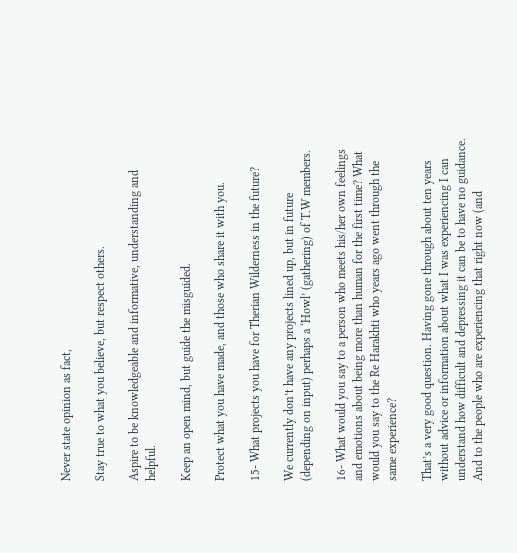Never state opinion as fact,

Stay true to what you believe, but respect others.

Aspire to be knowledgeable and informative, understanding and helpful.

Keep an open mind, but guide the misguided.

Protect what you have made, and those who share it with you.

15- What projects you have for Therian Wilderness in the future?

We currently don’t have any projects lined up, but in future (depending on input) perhaps a ‘Howl’ (gathering) of T.W members.

16- What would you say to a person who meets his/her own feelings and emotions about being more than human for the first time? What would you say to the Re Harakhti who years ago went through the same experience?

That’s a very good question. Having gone through about ten years without advice or information about what I was experiencing I can understand how difficult and depressing it can be to have no guidance. And to the people who are experiencing that right now (and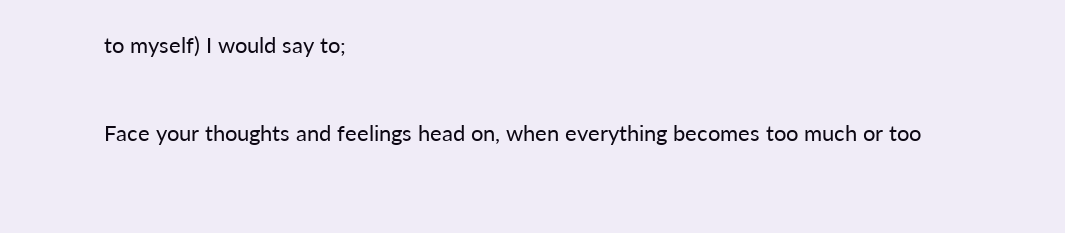to myself) I would say to;

Face your thoughts and feelings head on, when everything becomes too much or too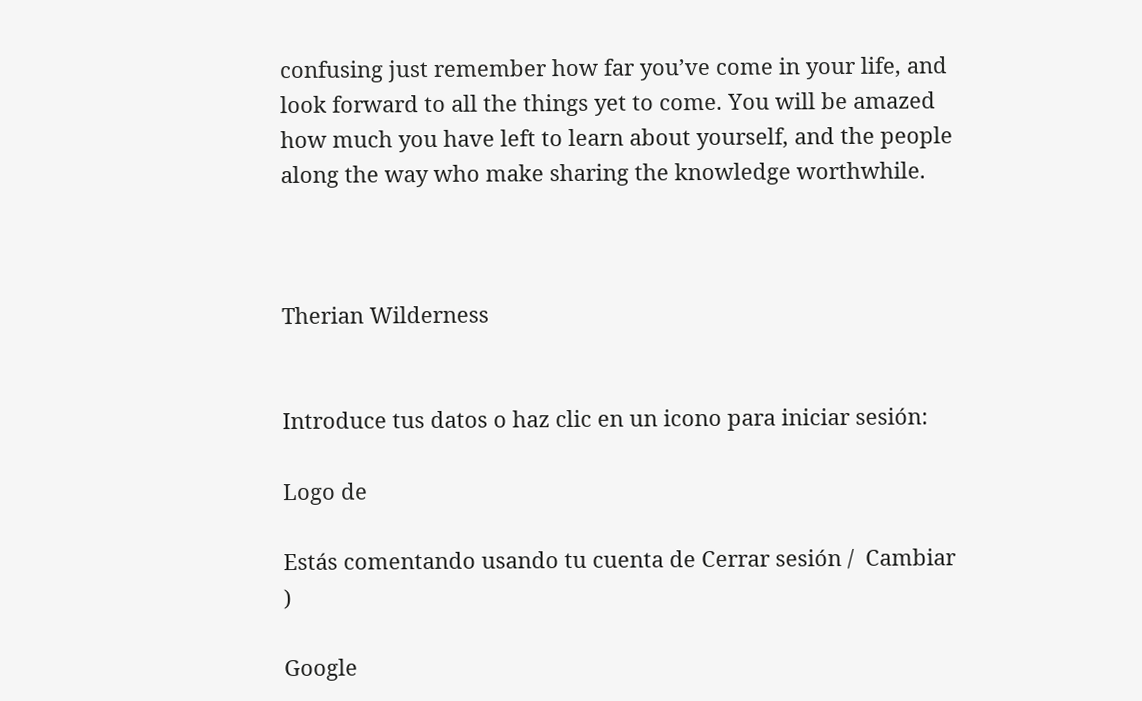confusing just remember how far you’ve come in your life, and look forward to all the things yet to come. You will be amazed how much you have left to learn about yourself, and the people along the way who make sharing the knowledge worthwhile.



Therian Wilderness


Introduce tus datos o haz clic en un icono para iniciar sesión:

Logo de

Estás comentando usando tu cuenta de Cerrar sesión /  Cambiar )

Google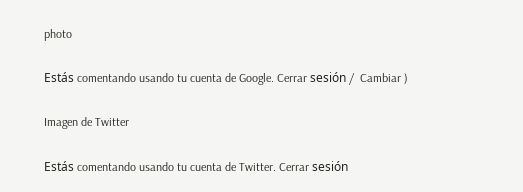photo

Estás comentando usando tu cuenta de Google. Cerrar sesión /  Cambiar )

Imagen de Twitter

Estás comentando usando tu cuenta de Twitter. Cerrar sesión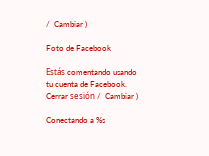/  Cambiar )

Foto de Facebook

Estás comentando usando tu cuenta de Facebook. Cerrar sesión /  Cambiar )

Conectando a %s